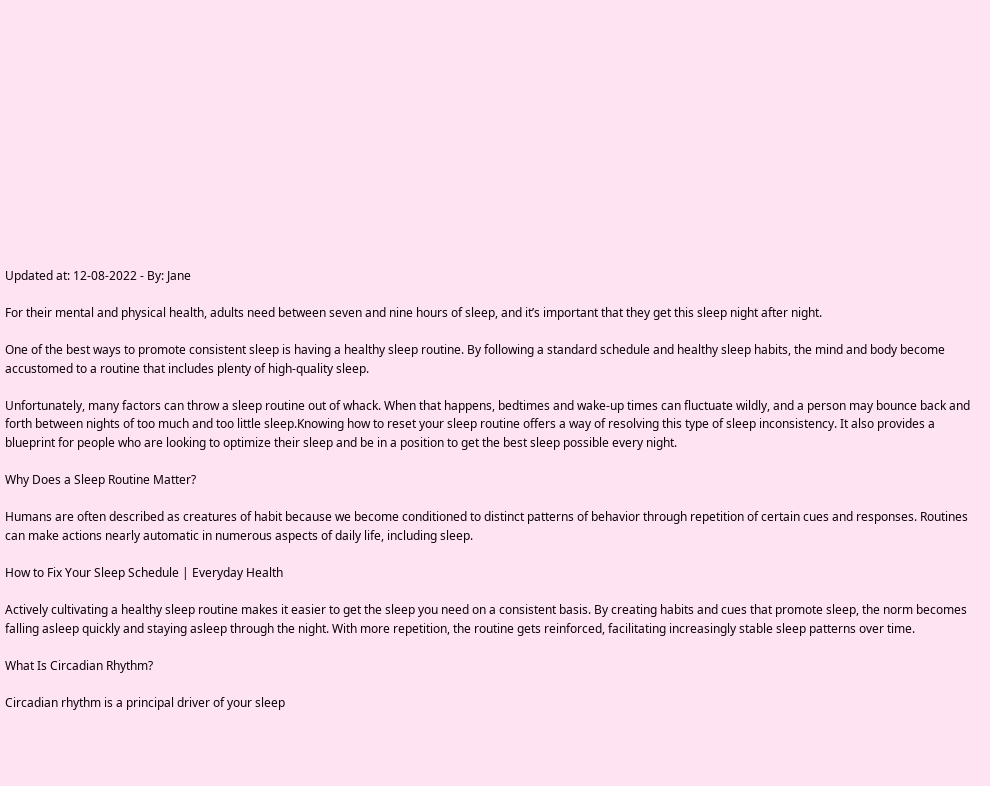Updated at: 12-08-2022 - By: Jane

For their mental and physical health, adults need between seven and nine hours of sleep, and it’s important that they get this sleep night after night.

One of the best ways to promote consistent sleep is having a healthy sleep routine. By following a standard schedule and healthy sleep habits, the mind and body become accustomed to a routine that includes plenty of high-quality sleep.

Unfortunately, many factors can throw a sleep routine out of whack. When that happens, bedtimes and wake-up times can fluctuate wildly, and a person may bounce back and forth between nights of too much and too little sleep.Knowing how to reset your sleep routine offers a way of resolving this type of sleep inconsistency. It also provides a blueprint for people who are looking to optimize their sleep and be in a position to get the best sleep possible every night.

Why Does a Sleep Routine Matter?

Humans are often described as creatures of habit because we become conditioned to distinct patterns of behavior through repetition of certain cues and responses. Routines can make actions nearly automatic in numerous aspects of daily life, including sleep.

How to Fix Your Sleep Schedule | Everyday Health

Actively cultivating a healthy sleep routine makes it easier to get the sleep you need on a consistent basis. By creating habits and cues that promote sleep, the norm becomes falling asleep quickly and staying asleep through the night. With more repetition, the routine gets reinforced, facilitating increasingly stable sleep patterns over time.

What Is Circadian Rhythm?

Circadian rhythm is a principal driver of your sleep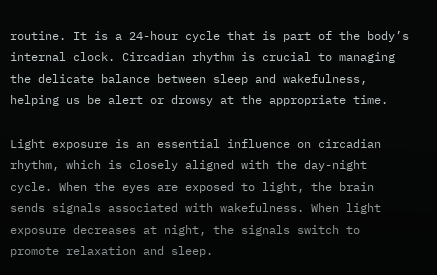routine. It is a 24-hour cycle that is part of the body’s internal clock. Circadian rhythm is crucial to managing the delicate balance between sleep and wakefulness, helping us be alert or drowsy at the appropriate time.

Light exposure is an essential influence on circadian rhythm, which is closely aligned with the day-night cycle. When the eyes are exposed to light, the brain sends signals associated with wakefulness. When light exposure decreases at night, the signals switch to promote relaxation and sleep.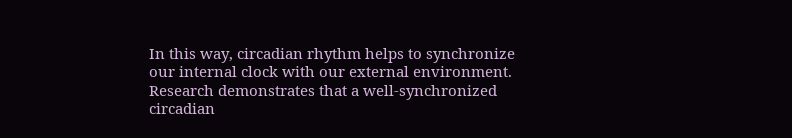In this way, circadian rhythm helps to synchronize our internal clock with our external environment. Research demonstrates that a well-synchronized circadian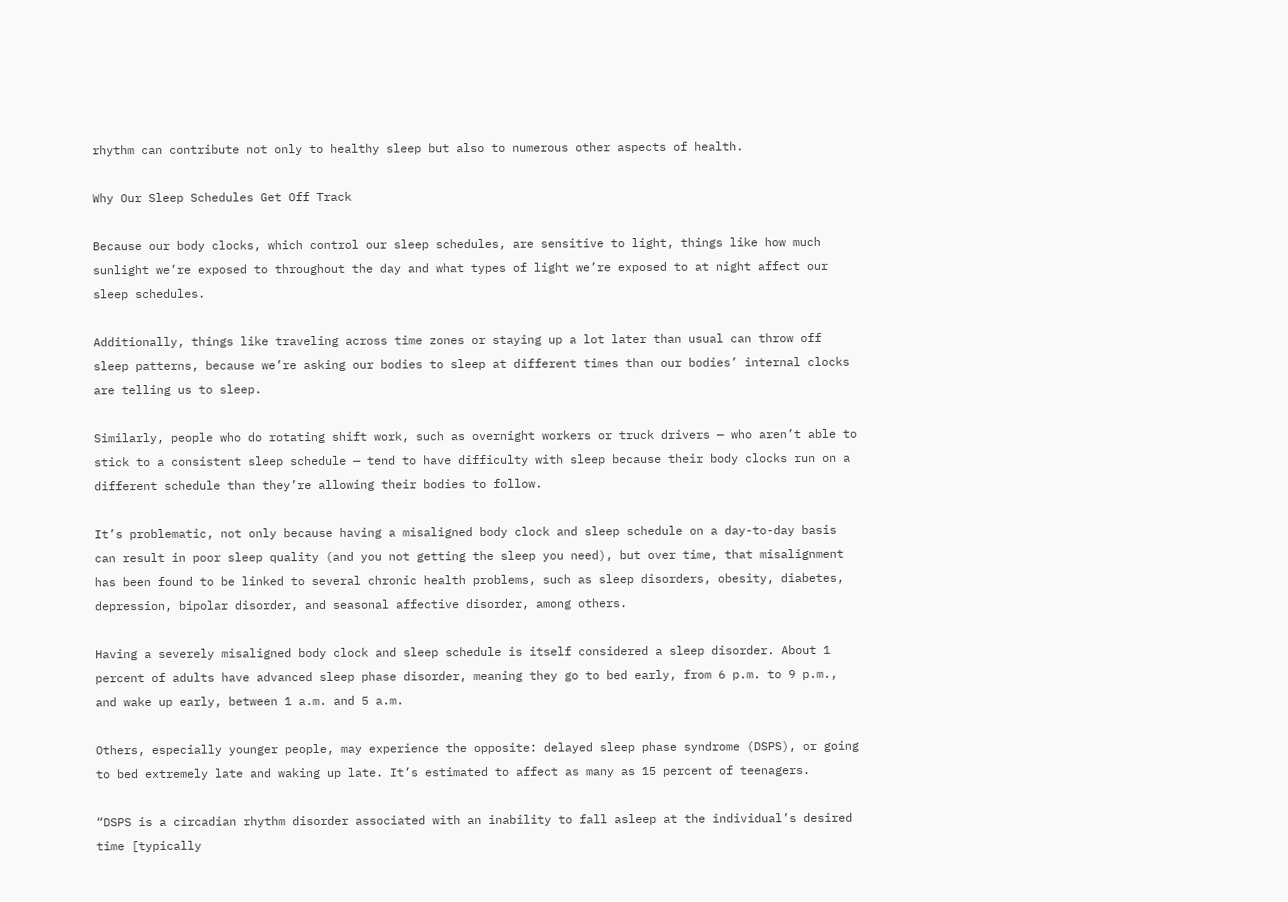rhythm can contribute not only to healthy sleep but also to numerous other aspects of health.

Why Our Sleep Schedules Get Off Track

Because our body clocks, which control our sleep schedules, are sensitive to light, things like how much sunlight we’re exposed to throughout the day and what types of light we’re exposed to at night affect our sleep schedules.

Additionally, things like traveling across time zones or staying up a lot later than usual can throw off sleep patterns, because we’re asking our bodies to sleep at different times than our bodies’ internal clocks are telling us to sleep.

Similarly, people who do rotating shift work, such as overnight workers or truck drivers — who aren’t able to stick to a consistent sleep schedule — tend to have difficulty with sleep because their body clocks run on a different schedule than they’re allowing their bodies to follow.

It’s problematic, not only because having a misaligned body clock and sleep schedule on a day-to-day basis can result in poor sleep quality (and you not getting the sleep you need), but over time, that misalignment has been found to be linked to several chronic health problems, such as sleep disorders, obesity, diabetes, depression, bipolar disorder, and seasonal affective disorder, among others.

Having a severely misaligned body clock and sleep schedule is itself considered a sleep disorder. About 1 percent of adults have advanced sleep phase disorder, meaning they go to bed early, from 6 p.m. to 9 p.m., and wake up early, between 1 a.m. and 5 a.m.

Others, especially younger people, may experience the opposite: delayed sleep phase syndrome (DSPS), or going to bed extremely late and waking up late. It’s estimated to affect as many as 15 percent of teenagers.

“DSPS is a circadian rhythm disorder associated with an inability to fall asleep at the individual’s desired time [typically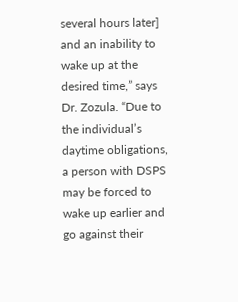several hours later] and an inability to wake up at the desired time,” says Dr. Zozula. “Due to the individual’s daytime obligations, a person with DSPS may be forced to wake up earlier and go against their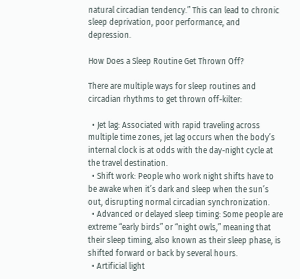natural circadian tendency.” This can lead to chronic sleep deprivation, poor performance, and depression.

How Does a Sleep Routine Get Thrown Off?

There are multiple ways for sleep routines and circadian rhythms to get thrown off-kilter:

  • Jet lag: Associated with rapid traveling across multiple time zones, jet lag occurs when the body’s internal clock is at odds with the day-night cycle at the travel destination.
  • Shift work: People who work night shifts have to be awake when it’s dark and sleep when the sun’s out, disrupting normal circadian synchronization.
  • Advanced or delayed sleep timing: Some people are extreme “early birds” or “night owls,” meaning that their sleep timing, also known as their sleep phase, is shifted forward or back by several hours.
  • Artificial light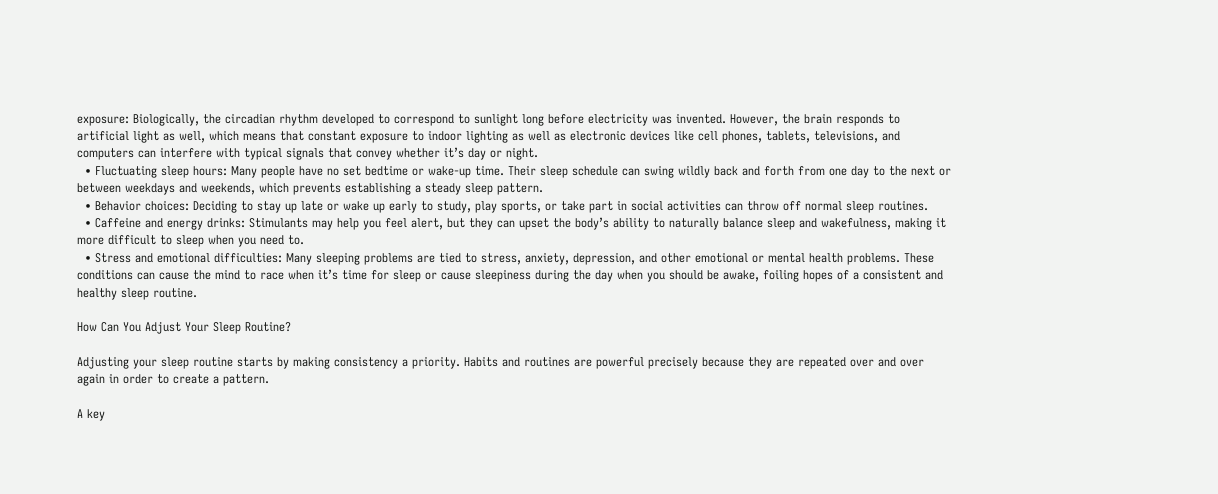exposure: Biologically, the circadian rhythm developed to correspond to sunlight long before electricity was invented. However, the brain responds to artificial light as well, which means that constant exposure to indoor lighting as well as electronic devices like cell phones, tablets, televisions, and computers can interfere with typical signals that convey whether it’s day or night.
  • Fluctuating sleep hours: Many people have no set bedtime or wake-up time. Their sleep schedule can swing wildly back and forth from one day to the next or between weekdays and weekends, which prevents establishing a steady sleep pattern.
  • Behavior choices: Deciding to stay up late or wake up early to study, play sports, or take part in social activities can throw off normal sleep routines.
  • Caffeine and energy drinks: Stimulants may help you feel alert, but they can upset the body’s ability to naturally balance sleep and wakefulness, making it more difficult to sleep when you need to.
  • Stress and emotional difficulties: Many sleeping problems are tied to stress, anxiety, depression, and other emotional or mental health problems. These conditions can cause the mind to race when it’s time for sleep or cause sleepiness during the day when you should be awake, foiling hopes of a consistent and healthy sleep routine.

How Can You Adjust Your Sleep Routine?

Adjusting your sleep routine starts by making consistency a priority. Habits and routines are powerful precisely because they are repeated over and over again in order to create a pattern.

A key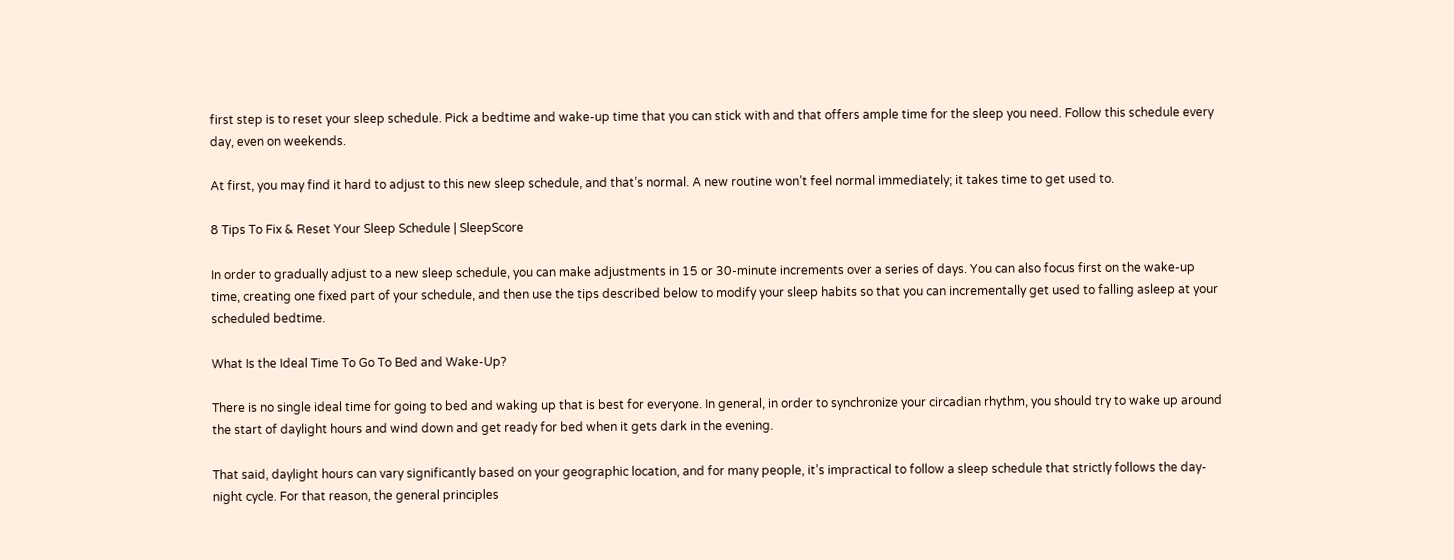first step is to reset your sleep schedule. Pick a bedtime and wake-up time that you can stick with and that offers ample time for the sleep you need. Follow this schedule every day, even on weekends.

At first, you may find it hard to adjust to this new sleep schedule, and that’s normal. A new routine won’t feel normal immediately; it takes time to get used to.

8 Tips To Fix & Reset Your Sleep Schedule | SleepScore

In order to gradually adjust to a new sleep schedule, you can make adjustments in 15 or 30-minute increments over a series of days. You can also focus first on the wake-up time, creating one fixed part of your schedule, and then use the tips described below to modify your sleep habits so that you can incrementally get used to falling asleep at your scheduled bedtime.

What Is the Ideal Time To Go To Bed and Wake-Up?

There is no single ideal time for going to bed and waking up that is best for everyone. In general, in order to synchronize your circadian rhythm, you should try to wake up around the start of daylight hours and wind down and get ready for bed when it gets dark in the evening.

That said, daylight hours can vary significantly based on your geographic location, and for many people, it’s impractical to follow a sleep schedule that strictly follows the day-night cycle. For that reason, the general principles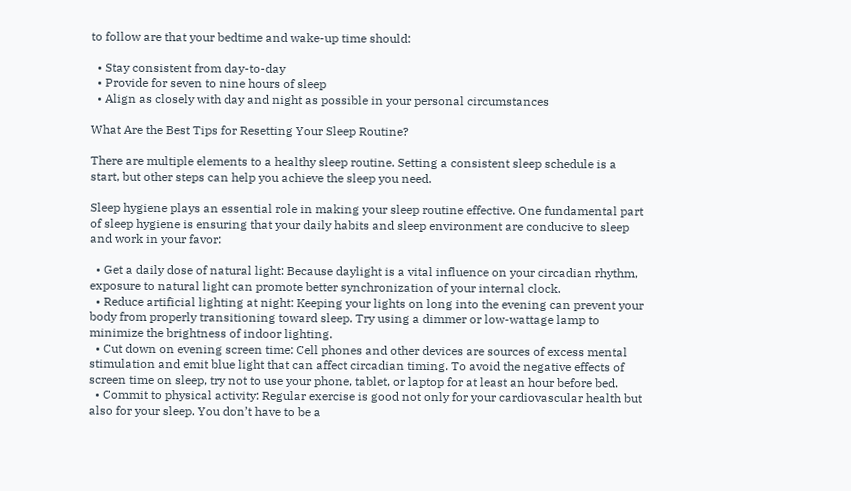to follow are that your bedtime and wake-up time should:

  • Stay consistent from day-to-day
  • Provide for seven to nine hours of sleep
  • Align as closely with day and night as possible in your personal circumstances

What Are the Best Tips for Resetting Your Sleep Routine?

There are multiple elements to a healthy sleep routine. Setting a consistent sleep schedule is a start, but other steps can help you achieve the sleep you need.

Sleep hygiene plays an essential role in making your sleep routine effective. One fundamental part of sleep hygiene is ensuring that your daily habits and sleep environment are conducive to sleep and work in your favor:

  • Get a daily dose of natural light: Because daylight is a vital influence on your circadian rhythm, exposure to natural light can promote better synchronization of your internal clock.
  • Reduce artificial lighting at night: Keeping your lights on long into the evening can prevent your body from properly transitioning toward sleep. Try using a dimmer or low-wattage lamp to minimize the brightness of indoor lighting.
  • Cut down on evening screen time: Cell phones and other devices are sources of excess mental stimulation and emit blue light that can affect circadian timing. To avoid the negative effects of screen time on sleep, try not to use your phone, tablet, or laptop for at least an hour before bed.
  • Commit to physical activity: Regular exercise is good not only for your cardiovascular health but also for your sleep. You don’t have to be a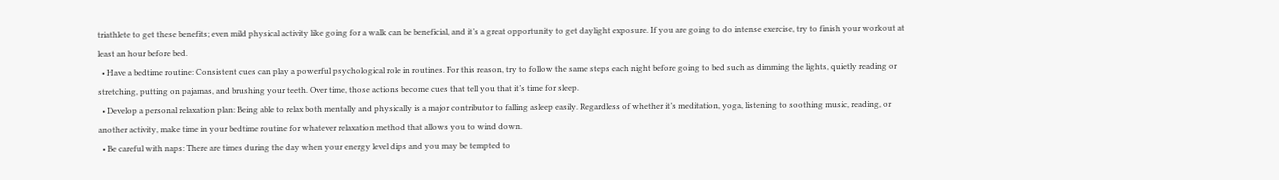triathlete to get these benefits; even mild physical activity like going for a walk can be beneficial, and it’s a great opportunity to get daylight exposure. If you are going to do intense exercise, try to finish your workout at least an hour before bed.
  • Have a bedtime routine: Consistent cues can play a powerful psychological role in routines. For this reason, try to follow the same steps each night before going to bed such as dimming the lights, quietly reading or stretching, putting on pajamas, and brushing your teeth. Over time, those actions become cues that tell you that it’s time for sleep.
  • Develop a personal relaxation plan: Being able to relax both mentally and physically is a major contributor to falling asleep easily. Regardless of whether it’s meditation, yoga, listening to soothing music, reading, or another activity, make time in your bedtime routine for whatever relaxation method that allows you to wind down.
  • Be careful with naps: There are times during the day when your energy level dips and you may be tempted to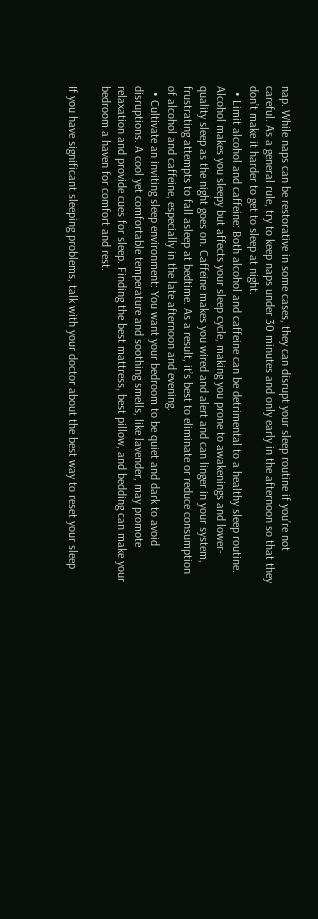nap. While naps can be restorative in some cases, they can disrupt your sleep routine if you’re not careful. As a general rule, try to keep naps under 30 minutes and only early in the afternoon so that they don’t make it harder to get to sleep at night.
  • Limit alcohol and caffeine: Both alcohol and caffeine can be detrimental to a healthy sleep routine. Alcohol makes you sleepy but affects your sleep cycle, making you prone to awakenings and lower-quality sleep as the night goes on. Caffeine makes you wired and alert and can linger in your system, frustrating attempts to fall asleep at bedtime. As a result, it’s best to eliminate or reduce consumption of alcohol and caffeine, especially in the late afternoon and evening.
  • Cultivate an inviting sleep environment: You want your bedroom to be quiet and dark to avoid disruptions. A cool yet comfortable temperature and soothing smells, like lavender, may promote relaxation and provide cues for sleep. Finding the best mattress, best pillow, and bedding can make your bedroom a haven for comfort and rest.

If you have significant sleeping problems, talk with your doctor about the best way to reset your sleep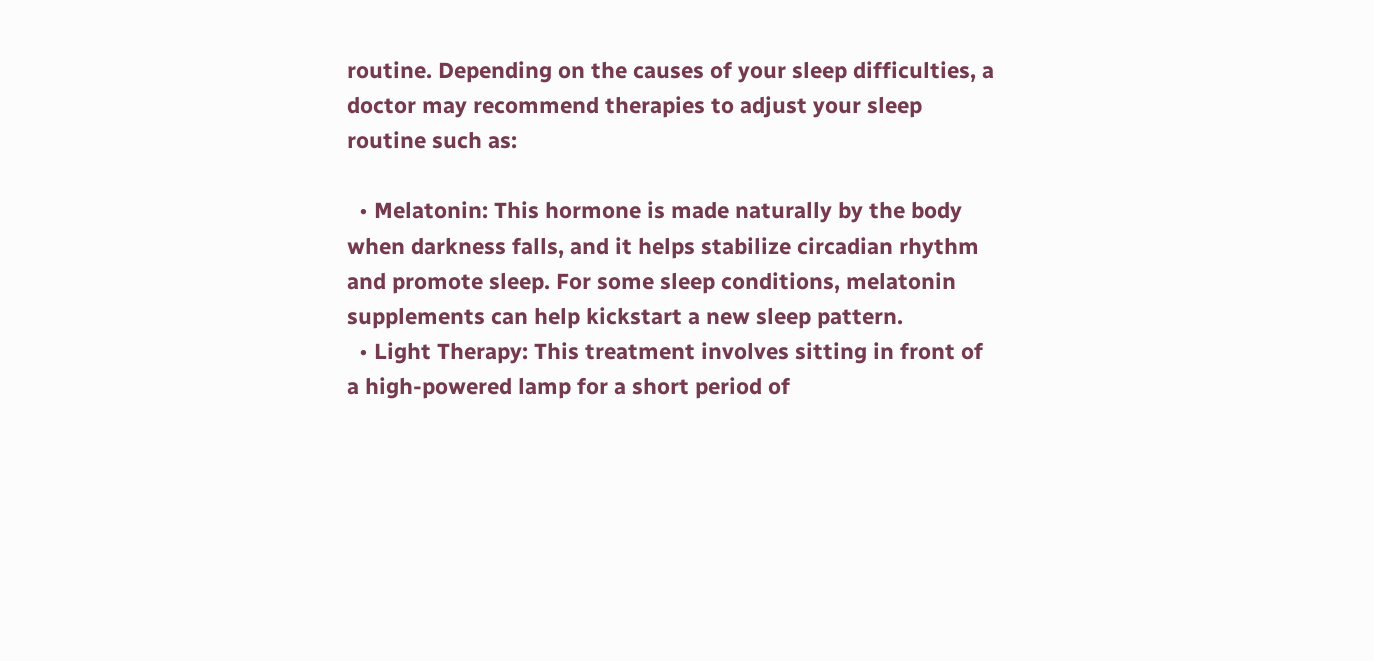routine. Depending on the causes of your sleep difficulties, a doctor may recommend therapies to adjust your sleep routine such as:

  • Melatonin: This hormone is made naturally by the body when darkness falls, and it helps stabilize circadian rhythm and promote sleep. For some sleep conditions, melatonin supplements can help kickstart a new sleep pattern.
  • Light Therapy: This treatment involves sitting in front of a high-powered lamp for a short period of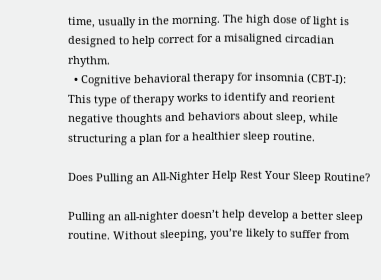time, usually in the morning. The high dose of light is designed to help correct for a misaligned circadian rhythm.
  • Cognitive behavioral therapy for insomnia (CBT-I): This type of therapy works to identify and reorient negative thoughts and behaviors about sleep, while structuring a plan for a healthier sleep routine.

Does Pulling an All-Nighter Help Rest Your Sleep Routine?

Pulling an all-nighter doesn’t help develop a better sleep routine. Without sleeping, you’re likely to suffer from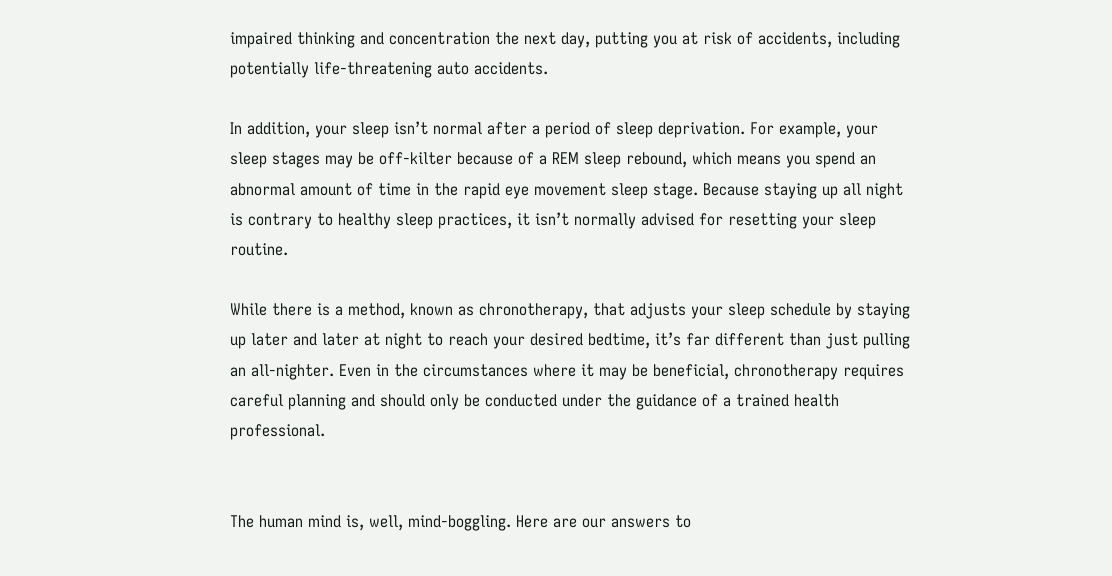impaired thinking and concentration the next day, putting you at risk of accidents, including potentially life-threatening auto accidents.

In addition, your sleep isn’t normal after a period of sleep deprivation. For example, your sleep stages may be off-kilter because of a REM sleep rebound, which means you spend an abnormal amount of time in the rapid eye movement sleep stage. Because staying up all night is contrary to healthy sleep practices, it isn’t normally advised for resetting your sleep routine.

While there is a method, known as chronotherapy, that adjusts your sleep schedule by staying up later and later at night to reach your desired bedtime, it’s far different than just pulling an all-nighter. Even in the circumstances where it may be beneficial, chronotherapy requires careful planning and should only be conducted under the guidance of a trained health professional.


The human mind is, well, mind-boggling. Here are our answers to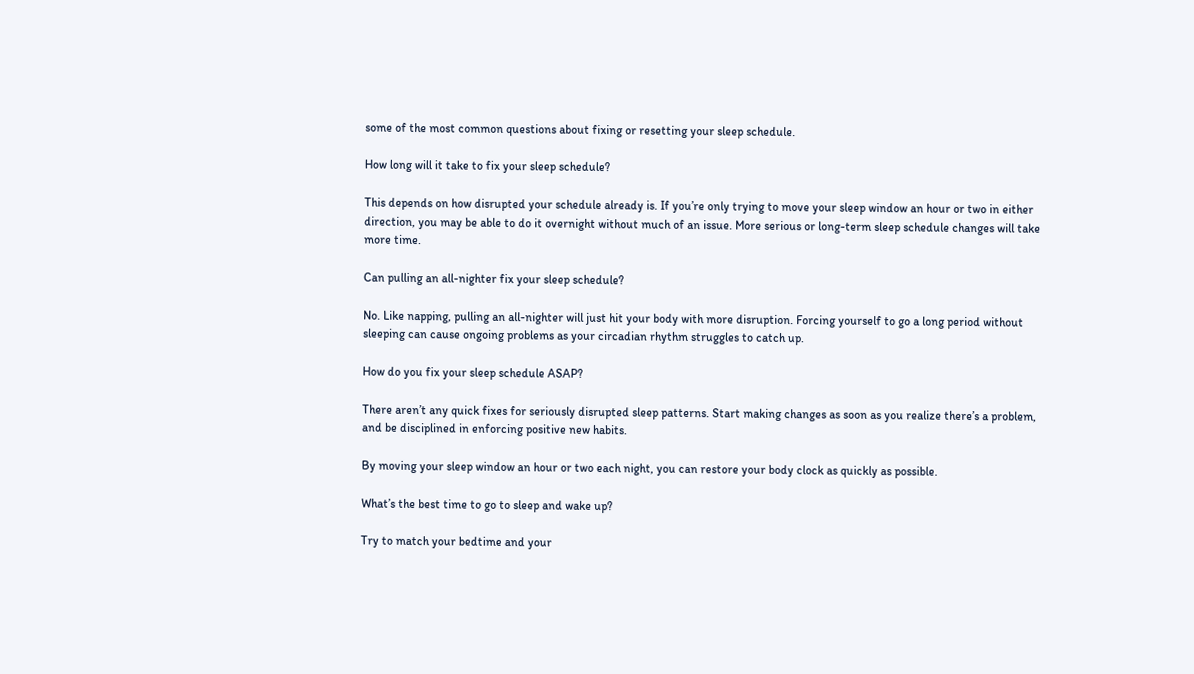some of the most common questions about fixing or resetting your sleep schedule.

How long will it take to fix your sleep schedule?

This depends on how disrupted your schedule already is. If you’re only trying to move your sleep window an hour or two in either direction, you may be able to do it overnight without much of an issue. More serious or long-term sleep schedule changes will take more time.

Can pulling an all-nighter fix your sleep schedule?

No. Like napping, pulling an all-nighter will just hit your body with more disruption. Forcing yourself to go a long period without sleeping can cause ongoing problems as your circadian rhythm struggles to catch up.

How do you fix your sleep schedule ASAP?

There aren’t any quick fixes for seriously disrupted sleep patterns. Start making changes as soon as you realize there’s a problem, and be disciplined in enforcing positive new habits.

By moving your sleep window an hour or two each night, you can restore your body clock as quickly as possible.

What’s the best time to go to sleep and wake up?

Try to match your bedtime and your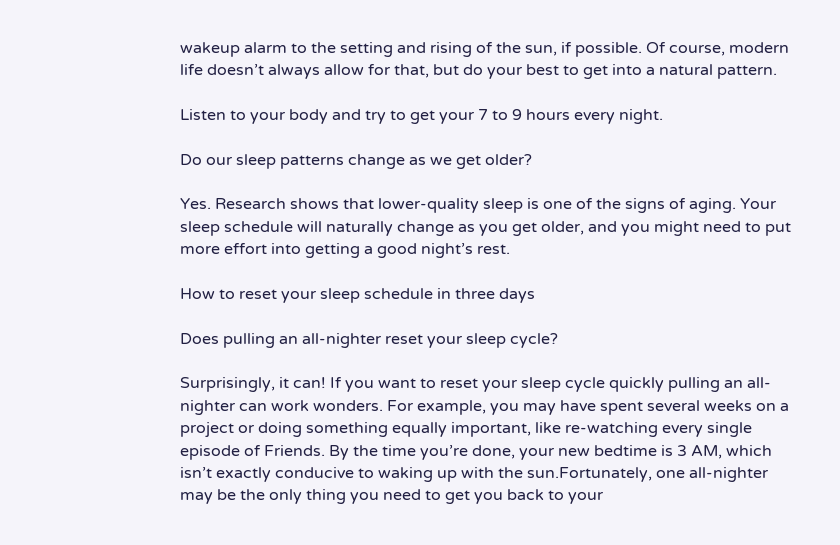wakeup alarm to the setting and rising of the sun, if possible. Of course, modern life doesn’t always allow for that, but do your best to get into a natural pattern.

Listen to your body and try to get your 7 to 9 hours every night.

Do our sleep patterns change as we get older?

Yes. Research shows that lower-quality sleep is one of the signs of aging. Your sleep schedule will naturally change as you get older, and you might need to put more effort into getting a good night’s rest.

How to reset your sleep schedule in three days

Does pulling an all-nighter reset your sleep cycle?

Surprisingly, it can! If you want to reset your sleep cycle quickly pulling an all-nighter can work wonders. For example, you may have spent several weeks on a project or doing something equally important, like re-watching every single episode of Friends. By the time you’re done, your new bedtime is 3 AM, which isn’t exactly conducive to waking up with the sun.Fortunately, one all-nighter may be the only thing you need to get you back to your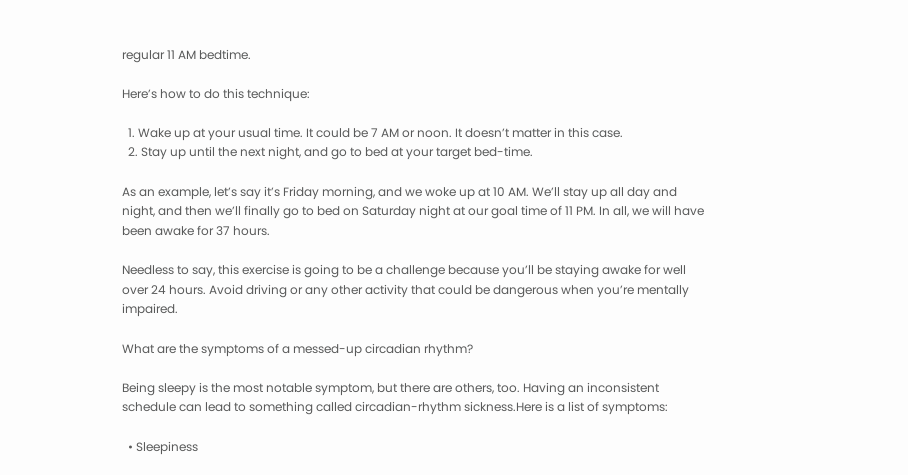regular 11 AM bedtime.

Here’s how to do this technique:

  1. Wake up at your usual time. It could be 7 AM or noon. It doesn’t matter in this case.
  2. Stay up until the next night, and go to bed at your target bed-time.

As an example, let’s say it’s Friday morning, and we woke up at 10 AM. We’ll stay up all day and night, and then we’ll finally go to bed on Saturday night at our goal time of 11 PM. In all, we will have been awake for 37 hours.

Needless to say, this exercise is going to be a challenge because you’ll be staying awake for well over 24 hours. Avoid driving or any other activity that could be dangerous when you’re mentally impaired.

What are the symptoms of a messed-up circadian rhythm?

Being sleepy is the most notable symptom, but there are others, too. Having an inconsistent schedule can lead to something called circadian-rhythm sickness.Here is a list of symptoms:

  • Sleepiness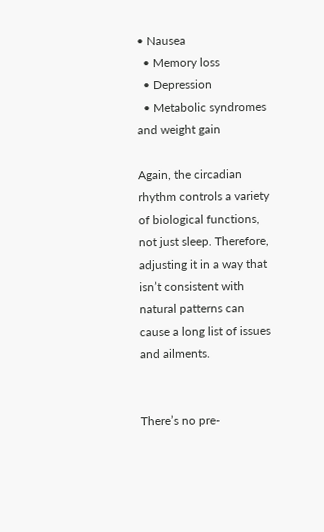• Nausea
  • Memory loss
  • Depression
  • Metabolic syndromes and weight gain

Again, the circadian rhythm controls a variety of biological functions, not just sleep. Therefore, adjusting it in a way that isn’t consistent with natural patterns can cause a long list of issues and ailments.


There’s no pre-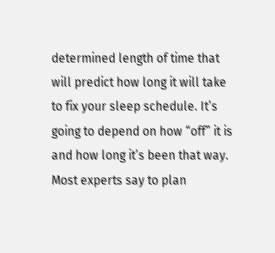determined length of time that will predict how long it will take to fix your sleep schedule. It’s going to depend on how “off” it is and how long it’s been that way. Most experts say to plan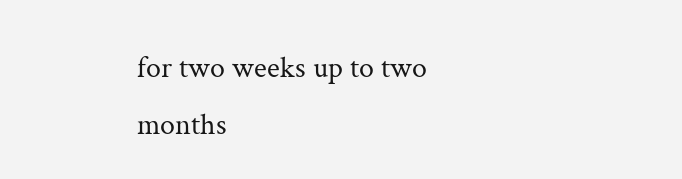for two weeks up to two months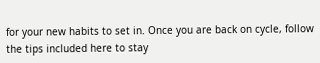for your new habits to set in. Once you are back on cycle, follow the tips included here to stay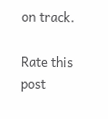on track.

Rate this post